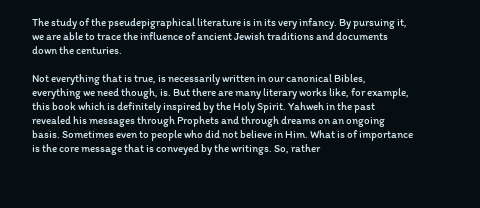The study of the pseudepigraphical literature is in its very infancy. By pursuing it, we are able to trace the influence of ancient Jewish traditions and documents down the centuries.

Not everything that is true, is necessarily written in our canonical Bibles, everything we need though, is. But there are many literary works like, for example, this book which is definitely inspired by the Holy Spirit. Yahweh in the past revealed his messages through Prophets and through dreams on an ongoing basis. Sometimes even to people who did not believe in Him. What is of importance is the core message that is conveyed by the writings. So, rather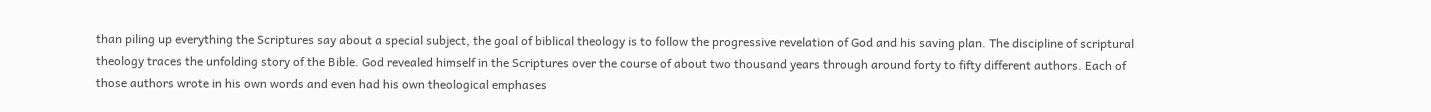than piling up everything the Scriptures say about a special subject, the goal of biblical theology is to follow the progressive revelation of God and his saving plan. The discipline of scriptural theology traces the unfolding story of the Bible. God revealed himself in the Scriptures over the course of about two thousand years through around forty to fifty different authors. Each of those authors wrote in his own words and even had his own theological emphases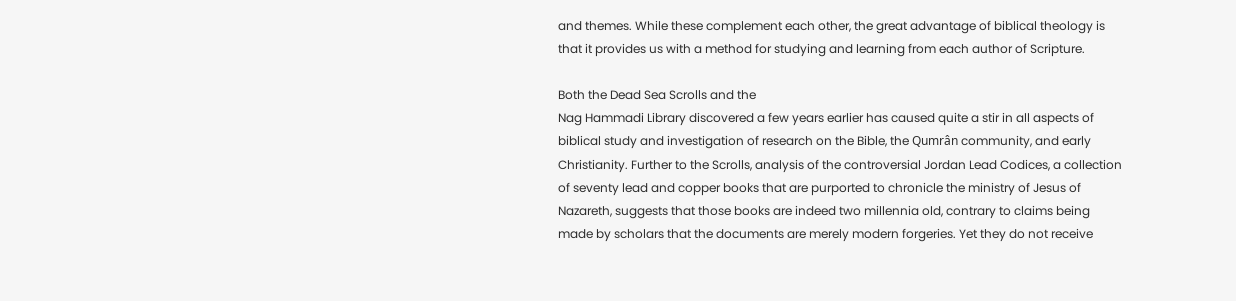and themes. While these complement each other, the great advantage of biblical theology is that it provides us with a method for studying and learning from each author of Scripture.

Both the Dead Sea Scrolls and the
Nag Hammadi Library discovered a few years earlier has caused quite a stir in all aspects of biblical study and investigation of research on the Bible, the Qumrân community, and early Christianity. Further to the Scrolls, analysis of the controversial Jordan Lead Codices, a collection of seventy lead and copper books that are purported to chronicle the ministry of Jesus of Nazareth, suggests that those books are indeed two millennia old, contrary to claims being made by scholars that the documents are merely modern forgeries. Yet they do not receive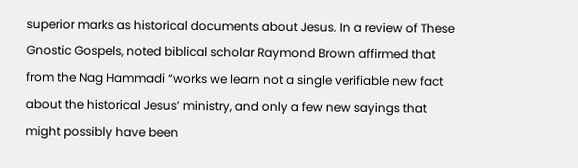superior marks as historical documents about Jesus. In a review of These Gnostic Gospels, noted biblical scholar Raymond Brown affirmed that from the Nag Hammadi “works we learn not a single verifiable new fact about the historical Jesus’ ministry, and only a few new sayings that might possibly have been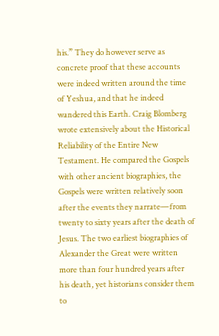his.” They do however serve as concrete proof that these accounts were indeed written around the time of Yeshua, and that he indeed wandered this Earth. Craig Blomberg wrote extensively about the Historical Reliability of the Entire New Testament. He compared the Gospels with other ancient biographies, the Gospels were written relatively soon after the events they narrate—from twenty to sixty years after the death of Jesus. The two earliest biographies of Alexander the Great were written more than four hundred years after his death, yet historians consider them to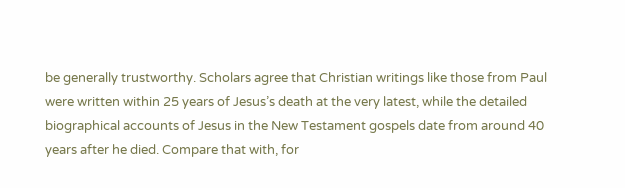be generally trustworthy. Scholars agree that Christian writings like those from Paul were written within 25 years of Jesus’s death at the very latest, while the detailed biographical accounts of Jesus in the New Testament gospels date from around 40 years after he died. Compare that with, for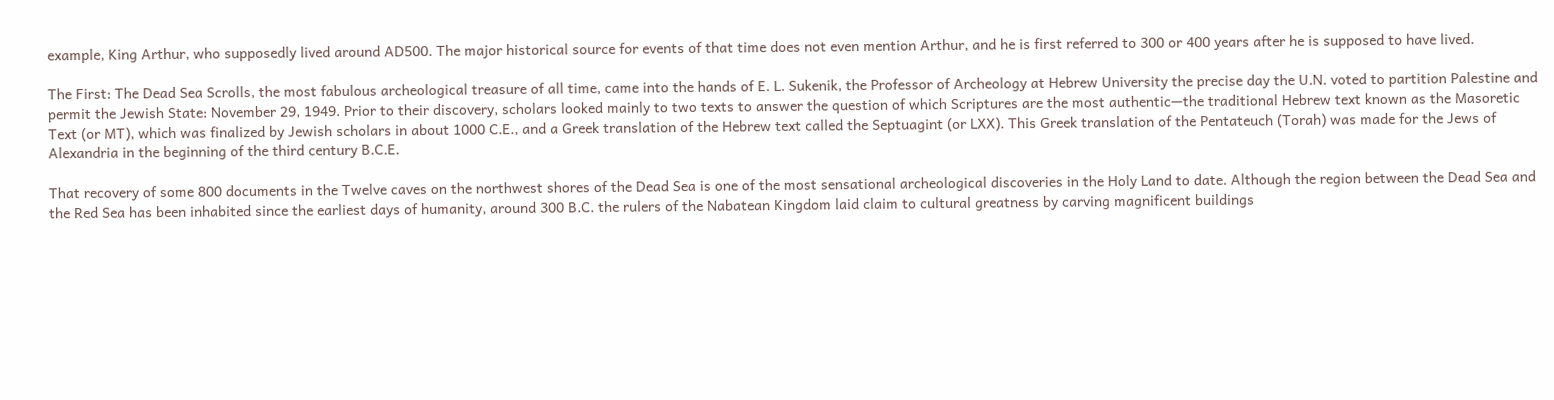example, King Arthur, who supposedly lived around AD500. The major historical source for events of that time does not even mention Arthur, and he is first referred to 300 or 400 years after he is supposed to have lived.

The First: The Dead Sea Scrolls, the most fabulous archeological treasure of all time, came into the hands of E. L. Sukenik, the Professor of Archeology at Hebrew University the precise day the U.N. voted to partition Palestine and permit the Jewish State: November 29, 1949. Prior to their discovery, scholars looked mainly to two texts to answer the question of which Scriptures are the most authentic—the traditional Hebrew text known as the Masoretic Text (or MT), which was finalized by Jewish scholars in about 1000 C.E., and a Greek translation of the Hebrew text called the Septuagint (or LXX). This Greek translation of the Pentateuch (Torah) was made for the Jews of Alexandria in the beginning of the third century B.C.E.

That recovery of some 800 documents in the Twelve caves on the northwest shores of the Dead Sea is one of the most sensational archeological discoveries in the Holy Land to date. Although the region between the Dead Sea and the Red Sea has been inhabited since the earliest days of humanity, around 300 B.C. the rulers of the Nabatean Kingdom laid claim to cultural greatness by carving magnificent buildings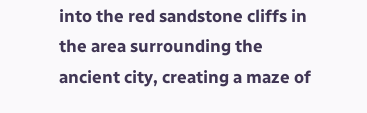into the red sandstone cliffs in the area surrounding the ancient city, creating a maze of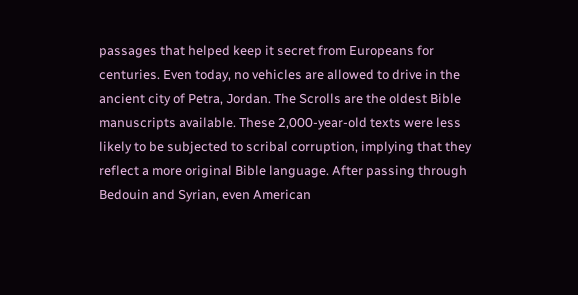passages that helped keep it secret from Europeans for centuries. Even today, no vehicles are allowed to drive in the ancient city of Petra, Jordan. The Scrolls are the oldest Bible manuscripts available. These 2,000-year-old texts were less likely to be subjected to scribal corruption, implying that they reflect a more original Bible language. After passing through Bedouin and Syrian, even American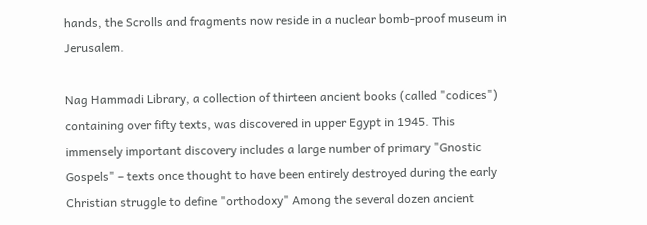hands, the Scrolls and fragments now reside in a nuclear bomb-proof museum in Jerusalem.

Nag Hammadi Library, a collection of thirteen ancient books (called "codices") containing over fifty texts, was discovered in upper Egypt in 1945. This immensely important discovery includes a large number of primary "Gnostic Gospels" – texts once thought to have been entirely destroyed during the early Christian struggle to define "orthodoxy" Among the several dozen ancient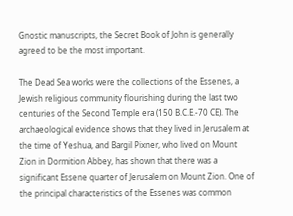Gnostic manuscripts, the Secret Book of John is generally agreed to be the most important.

The Dead Sea works were the collections of the Essenes, a Jewish religious community flourishing during the last two centuries of the Second Temple era (150 B.C.E.-70 CE). The archaeological evidence shows that they lived in Jerusalem at the time of Yeshua, and Bargil Pixner, who lived on Mount Zion in Dormition Abbey, has shown that there was a significant Essene quarter of Jerusalem on Mount Zion. One of the principal characteristics of the Essenes was common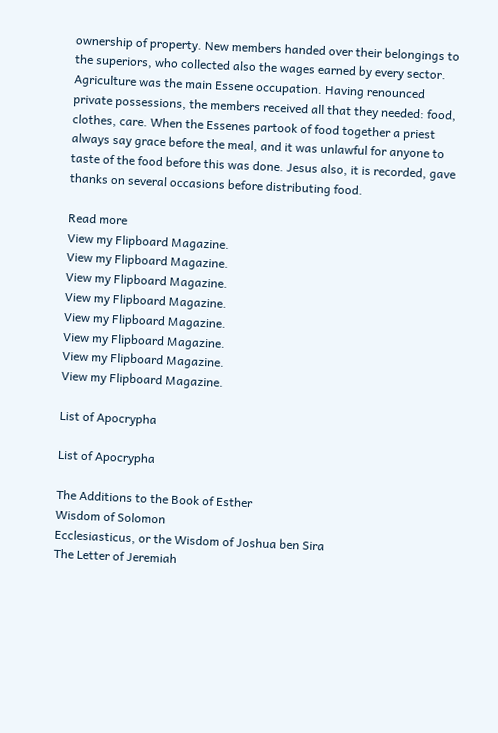ownership of property. New members handed over their belongings to the superiors, who collected also the wages earned by every sector. Agriculture was the main Essene occupation. Having renounced private possessions, the members received all that they needed: food, clothes, care. When the Essenes partook of food together a priest always say grace before the meal, and it was unlawful for anyone to taste of the food before this was done. Jesus also, it is recorded, gave thanks on several occasions before distributing food.

Read more
View my Flipboard Magazine.
View my Flipboard Magazine.
View my Flipboard Magazine.
View my Flipboard Magazine.
View my Flipboard Magazine.
View my Flipboard Magazine.
View my Flipboard Magazine.
View my Flipboard Magazine.

List of Apocrypha

List of Apocrypha

The Additions to the Book of Esther
Wisdom of Solomon
Ecclesiasticus, or the Wisdom of Joshua ben Sira
The Letter of Jeremiah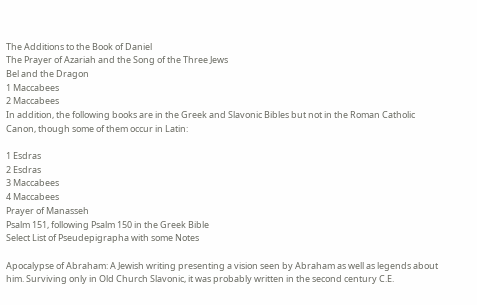The Additions to the Book of Daniel
The Prayer of Azariah and the Song of the Three Jews
Bel and the Dragon
1 Maccabees
2 Maccabees
In addition, the following books are in the Greek and Slavonic Bibles but not in the Roman Catholic Canon, though some of them occur in Latin:

1 Esdras
2 Esdras
3 Maccabees
4 Maccabees
Prayer of Manasseh
Psalm 151, following Psalm 150 in the Greek Bible
Select List of Pseudepigrapha with some Notes

Apocalypse of Abraham: A Jewish writing presenting a vision seen by Abraham as well as legends about him. Surviving only in Old Church Slavonic, it was probably written in the second century C.E.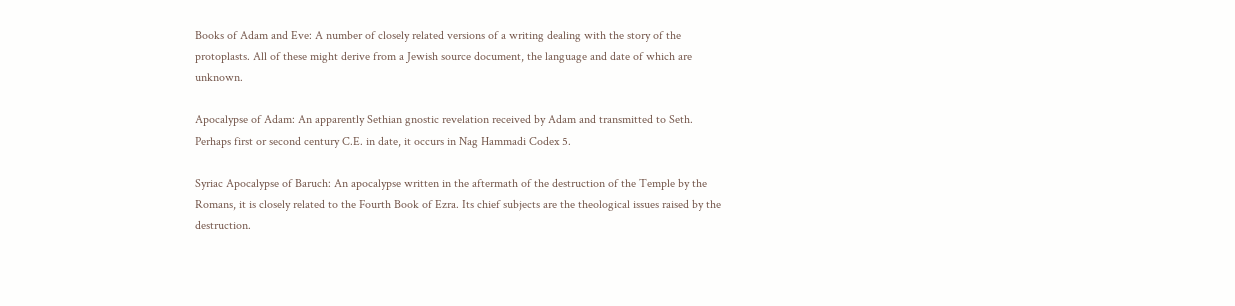Books of Adam and Eve: A number of closely related versions of a writing dealing with the story of the protoplasts. All of these might derive from a Jewish source document, the language and date of which are unknown.

Apocalypse of Adam: An apparently Sethian gnostic revelation received by Adam and transmitted to Seth. Perhaps first or second century C.E. in date, it occurs in Nag Hammadi Codex 5.

Syriac Apocalypse of Baruch: An apocalypse written in the aftermath of the destruction of the Temple by the Romans, it is closely related to the Fourth Book of Ezra. Its chief subjects are the theological issues raised by the destruction.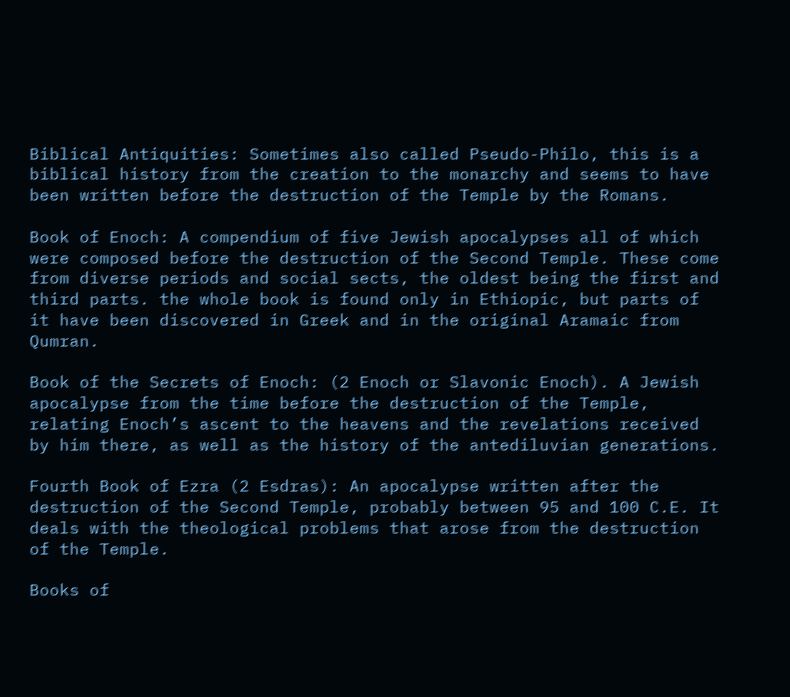Biblical Antiquities: Sometimes also called Pseudo-Philo, this is a biblical history from the creation to the monarchy and seems to have been written before the destruction of the Temple by the Romans.

Book of Enoch: A compendium of five Jewish apocalypses all of which were composed before the destruction of the Second Temple. These come from diverse periods and social sects, the oldest being the first and third parts. the whole book is found only in Ethiopic, but parts of it have been discovered in Greek and in the original Aramaic from Qumran.

Book of the Secrets of Enoch: (2 Enoch or Slavonic Enoch). A Jewish apocalypse from the time before the destruction of the Temple, relating Enoch’s ascent to the heavens and the revelations received by him there, as well as the history of the antediluvian generations.

Fourth Book of Ezra (2 Esdras): An apocalypse written after the destruction of the Second Temple, probably between 95 and 100 C.E. It deals with the theological problems that arose from the destruction of the Temple.

Books of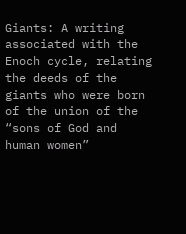Giants: A writing associated with the Enoch cycle, relating the deeds of the giants who were born of the union of the “sons of God and human women”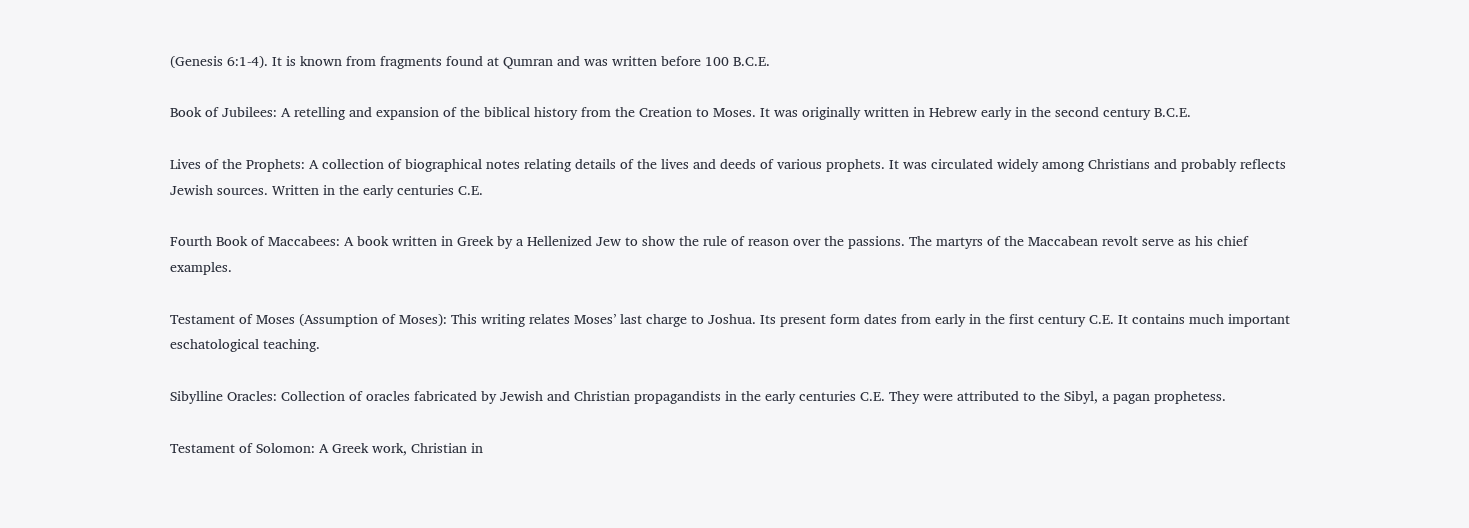(Genesis 6:1-4). It is known from fragments found at Qumran and was written before 100 B.C.E.

Book of Jubilees: A retelling and expansion of the biblical history from the Creation to Moses. It was originally written in Hebrew early in the second century B.C.E.

Lives of the Prophets: A collection of biographical notes relating details of the lives and deeds of various prophets. It was circulated widely among Christians and probably reflects Jewish sources. Written in the early centuries C.E.

Fourth Book of Maccabees: A book written in Greek by a Hellenized Jew to show the rule of reason over the passions. The martyrs of the Maccabean revolt serve as his chief examples.

Testament of Moses (Assumption of Moses): This writing relates Moses’ last charge to Joshua. Its present form dates from early in the first century C.E. It contains much important eschatological teaching.

Sibylline Oracles: Collection of oracles fabricated by Jewish and Christian propagandists in the early centuries C.E. They were attributed to the Sibyl, a pagan prophetess.

Testament of Solomon: A Greek work, Christian in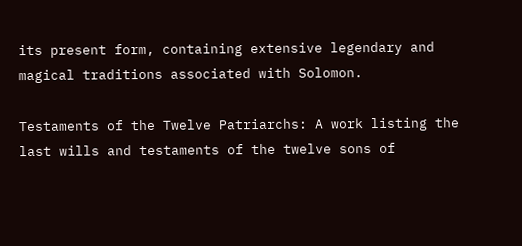its present form, containing extensive legendary and magical traditions associated with Solomon.

Testaments of the Twelve Patriarchs: A work listing the last wills and testaments of the twelve sons of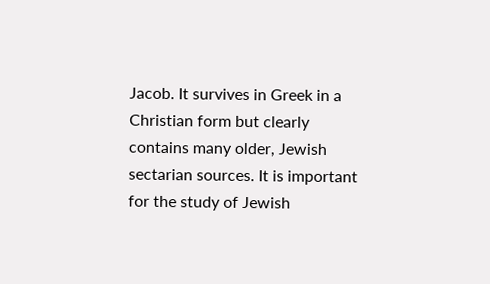Jacob. It survives in Greek in a Christian form but clearly contains many older, Jewish sectarian sources. It is important for the study of Jewish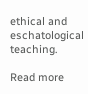ethical and eschatological teaching.

Read more